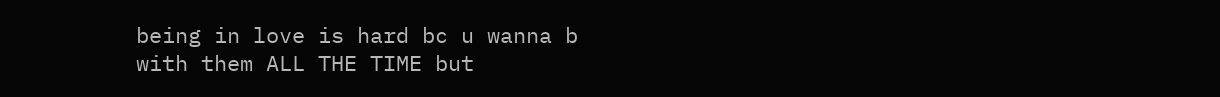being in love is hard bc u wanna b with them ALL THE TIME but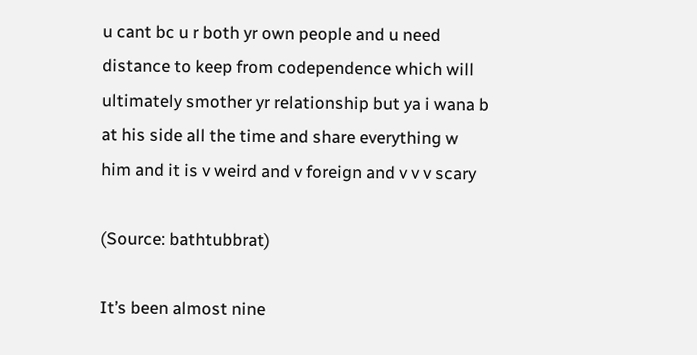u cant bc u r both yr own people and u need distance to keep from codependence which will ultimately smother yr relationship but ya i wana b at his side all the time and share everything w him and it is v weird and v foreign and v v v scary

(Source: bathtubbrat)

It’s been almost nine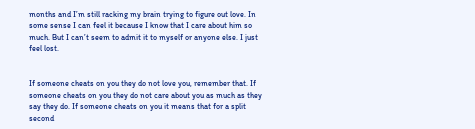months and I’m still racking my brain trying to figure out love. In some sense I can feel it because I know that I care about him so much. But I can’t seem to admit it to myself or anyone else. I just feel lost.


If someone cheats on you they do not love you, remember that. If someone cheats on you they do not care about you as much as they say they do. If someone cheats on you it means that for a split second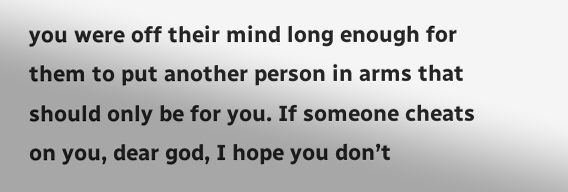you were off their mind long enough for them to put another person in arms that should only be for you. If someone cheats on you, dear god, I hope you don’t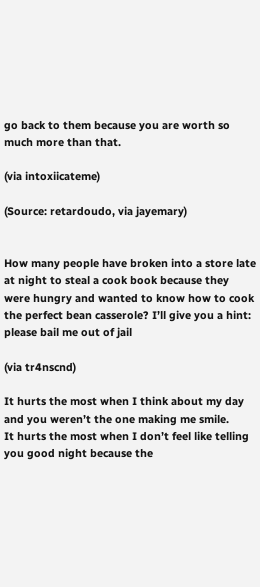go back to them because you are worth so much more than that.

(via intoxiicateme)

(Source: retardoudo, via jayemary)


How many people have broken into a store late at night to steal a cook book because they were hungry and wanted to know how to cook the perfect bean casserole? I’ll give you a hint: please bail me out of jail

(via tr4nscnd)

It hurts the most when I think about my day and you weren’t the one making me smile.
It hurts the most when I don’t feel like telling you good night because the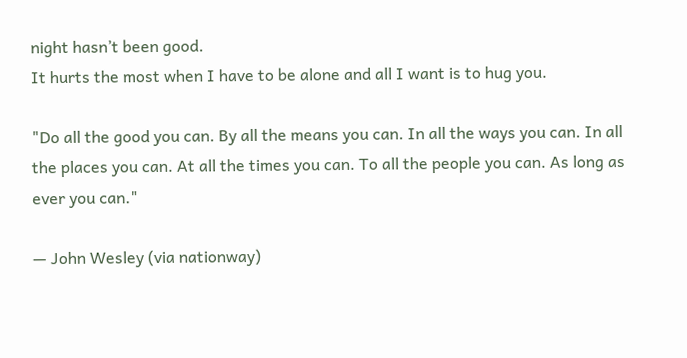night hasn’t been good.
It hurts the most when I have to be alone and all I want is to hug you.

"Do all the good you can. By all the means you can. In all the ways you can. In all the places you can. At all the times you can. To all the people you can. As long as ever you can."

— John Wesley (via nationway)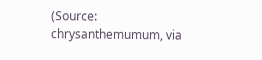(Source: chrysanthemumum, via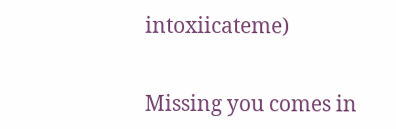intoxiicateme)


Missing you comes in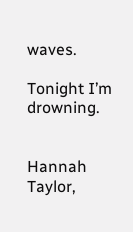waves.

Tonight I’m drowning.


Hannah Taylor,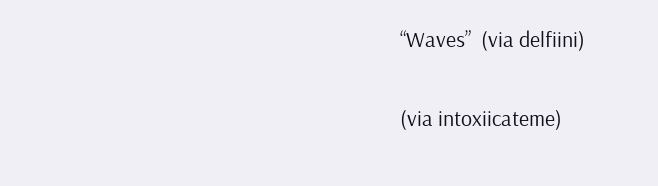“Waves”  (via delfiini)

(via intoxiicateme)